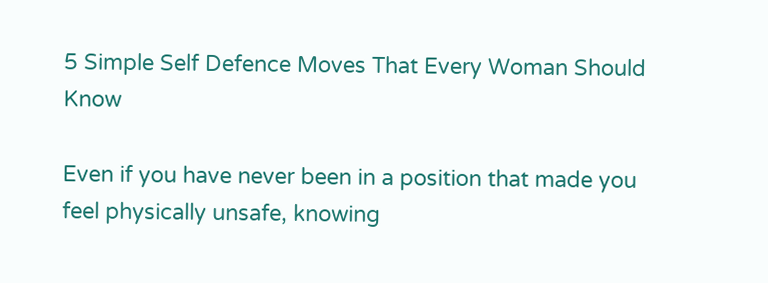5 Simple Self Defence Moves That Every Woman Should Know

Even if you have never been in a position that made you feel physically unsafe, knowing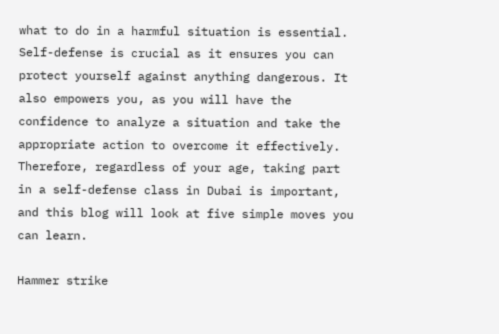what to do in a harmful situation is essential. Self-defense is crucial as it ensures you can protect yourself against anything dangerous. It also empowers you, as you will have the confidence to analyze a situation and take the appropriate action to overcome it effectively. Therefore, regardless of your age, taking part in a self-defense class in Dubai is important, and this blog will look at five simple moves you can learn.

Hammer strike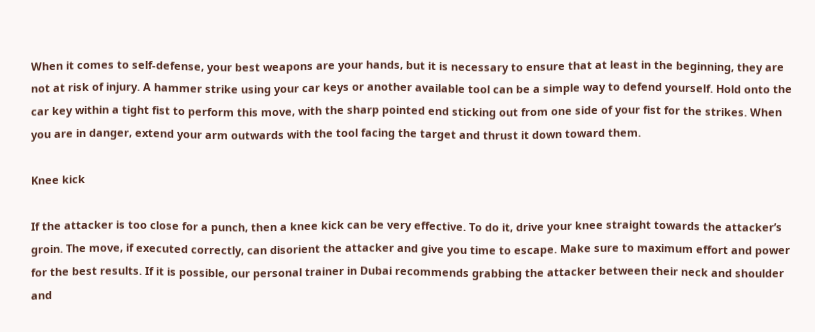When it comes to self-defense, your best weapons are your hands, but it is necessary to ensure that at least in the beginning, they are not at risk of injury. A hammer strike using your car keys or another available tool can be a simple way to defend yourself. Hold onto the car key within a tight fist to perform this move, with the sharp pointed end sticking out from one side of your fist for the strikes. When you are in danger, extend your arm outwards with the tool facing the target and thrust it down toward them.

Knee kick

If the attacker is too close for a punch, then a knee kick can be very effective. To do it, drive your knee straight towards the attacker’s groin. The move, if executed correctly, can disorient the attacker and give you time to escape. Make sure to maximum effort and power for the best results. If it is possible, our personal trainer in Dubai recommends grabbing the attacker between their neck and shoulder and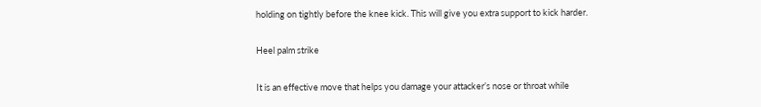holding on tightly before the knee kick. This will give you extra support to kick harder.

Heel palm strike

It is an effective move that helps you damage your attacker’s nose or throat while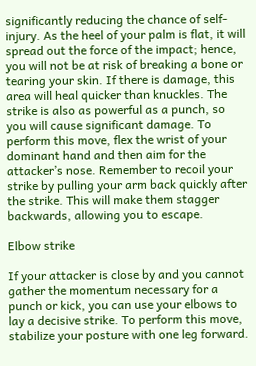significantly reducing the chance of self-injury. As the heel of your palm is flat, it will spread out the force of the impact; hence, you will not be at risk of breaking a bone or tearing your skin. If there is damage, this area will heal quicker than knuckles. The strike is also as powerful as a punch, so you will cause significant damage. To perform this move, flex the wrist of your dominant hand and then aim for the attacker’s nose. Remember to recoil your strike by pulling your arm back quickly after the strike. This will make them stagger backwards, allowing you to escape.

Elbow strike

If your attacker is close by and you cannot gather the momentum necessary for a punch or kick, you can use your elbows to lay a decisive strike. To perform this move, stabilize your posture with one leg forward.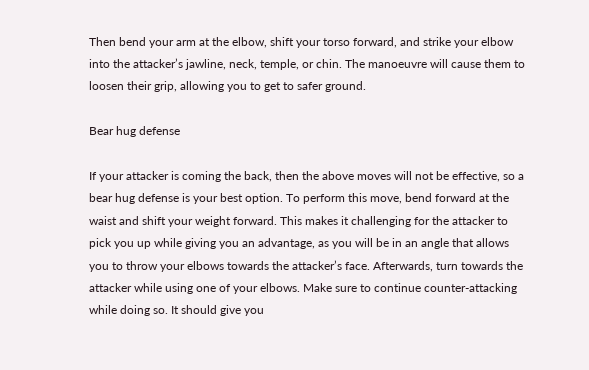Then bend your arm at the elbow, shift your torso forward, and strike your elbow into the attacker’s jawline, neck, temple, or chin. The manoeuvre will cause them to loosen their grip, allowing you to get to safer ground.

Bear hug defense

If your attacker is coming the back, then the above moves will not be effective, so a bear hug defense is your best option. To perform this move, bend forward at the waist and shift your weight forward. This makes it challenging for the attacker to pick you up while giving you an advantage, as you will be in an angle that allows you to throw your elbows towards the attacker’s face. Afterwards, turn towards the attacker while using one of your elbows. Make sure to continue counter-attacking while doing so. It should give you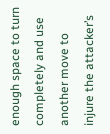enough space to turn completely and use another move to injure the attacker’s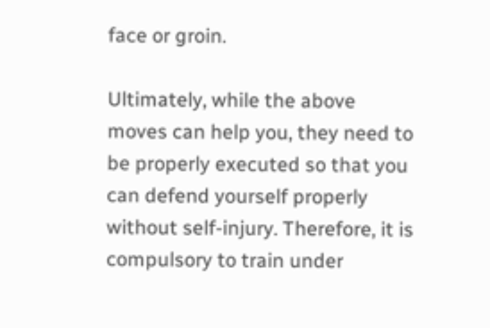face or groin.

Ultimately, while the above moves can help you, they need to be properly executed so that you can defend yourself properly without self-injury. Therefore, it is compulsory to train under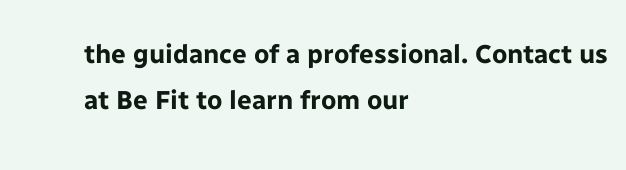the guidance of a professional. Contact us at Be Fit to learn from our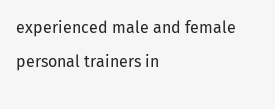experienced male and female personal trainers in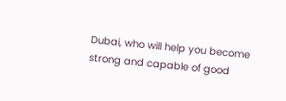Dubai, who will help you become strong and capable of good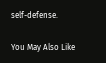self-defense.

You May Also Like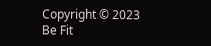Copyright © 2023 Be Fit